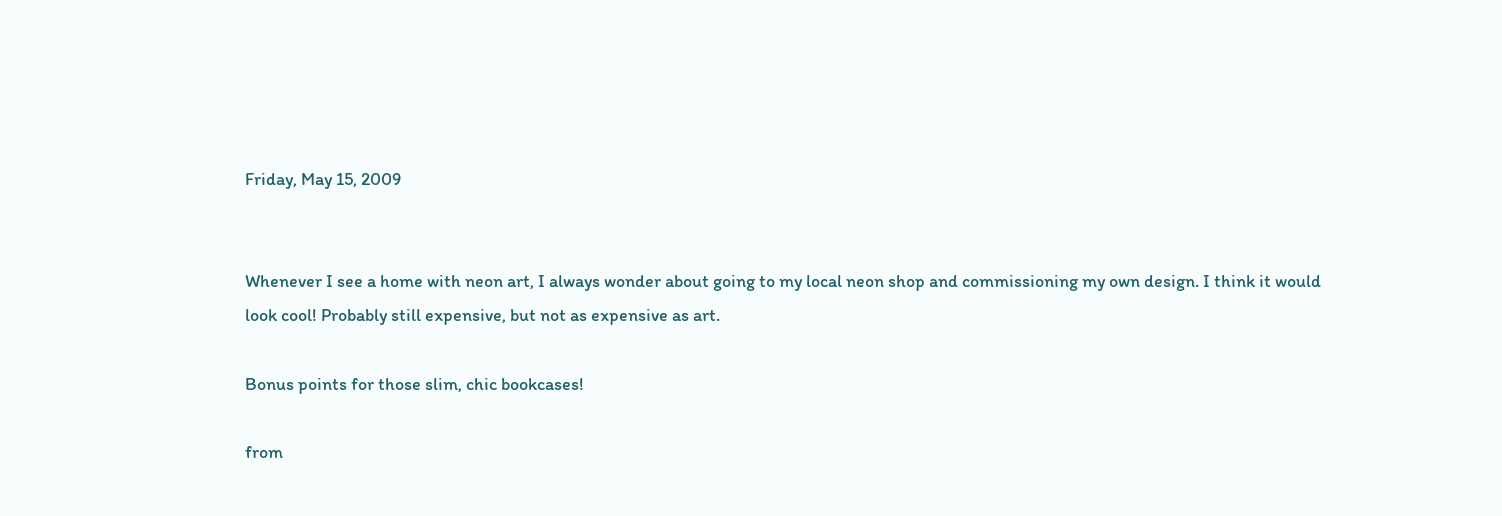Friday, May 15, 2009


Whenever I see a home with neon art, I always wonder about going to my local neon shop and commissioning my own design. I think it would look cool! Probably still expensive, but not as expensive as art.

Bonus points for those slim, chic bookcases!

from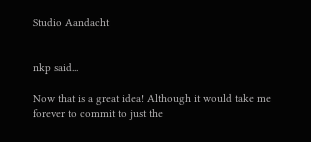Studio Aandacht


nkp said...

Now that is a great idea! Although it would take me forever to commit to just the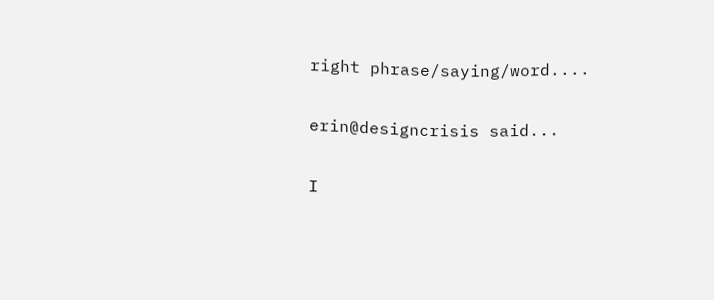right phrase/saying/word....

erin@designcrisis said...

I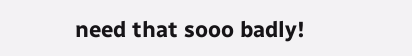need that sooo badly!